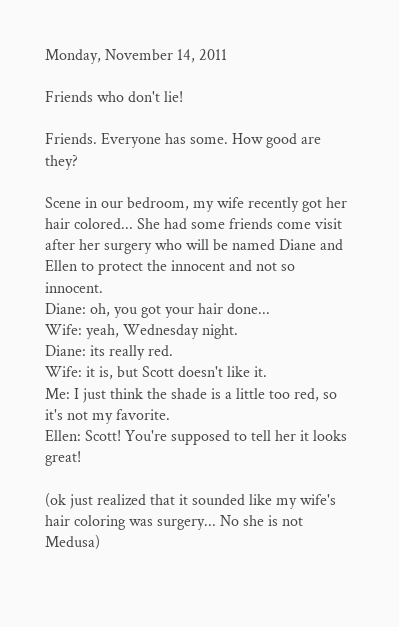Monday, November 14, 2011

Friends who don't lie!

Friends. Everyone has some. How good are they?

Scene in our bedroom, my wife recently got her hair colored... She had some friends come visit after her surgery who will be named Diane and Ellen to protect the innocent and not so innocent.
Diane: oh, you got your hair done...
Wife: yeah, Wednesday night.
Diane: its really red.
Wife: it is, but Scott doesn't like it.
Me: I just think the shade is a little too red, so it's not my favorite.
Ellen: Scott! You're supposed to tell her it looks great!

(ok just realized that it sounded like my wife's hair coloring was surgery... No she is not Medusa)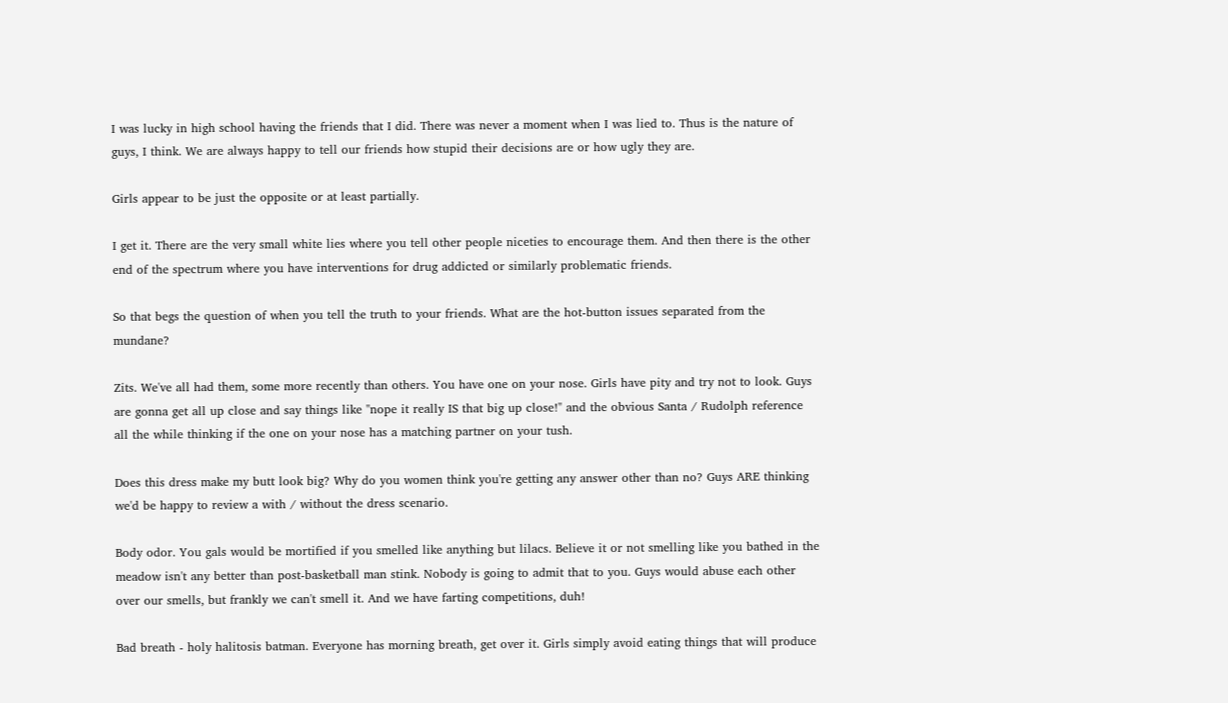I was lucky in high school having the friends that I did. There was never a moment when I was lied to. Thus is the nature of guys, I think. We are always happy to tell our friends how stupid their decisions are or how ugly they are.

Girls appear to be just the opposite or at least partially.

I get it. There are the very small white lies where you tell other people niceties to encourage them. And then there is the other end of the spectrum where you have interventions for drug addicted or similarly problematic friends.

So that begs the question of when you tell the truth to your friends. What are the hot-button issues separated from the mundane?

Zits. We've all had them, some more recently than others. You have one on your nose. Girls have pity and try not to look. Guys are gonna get all up close and say things like "nope it really IS that big up close!" and the obvious Santa / Rudolph reference all the while thinking if the one on your nose has a matching partner on your tush.

Does this dress make my butt look big? Why do you women think you're getting any answer other than no? Guys ARE thinking we'd be happy to review a with / without the dress scenario.

Body odor. You gals would be mortified if you smelled like anything but lilacs. Believe it or not smelling like you bathed in the meadow isn't any better than post-basketball man stink. Nobody is going to admit that to you. Guys would abuse each other over our smells, but frankly we can't smell it. And we have farting competitions, duh!

Bad breath - holy halitosis batman. Everyone has morning breath, get over it. Girls simply avoid eating things that will produce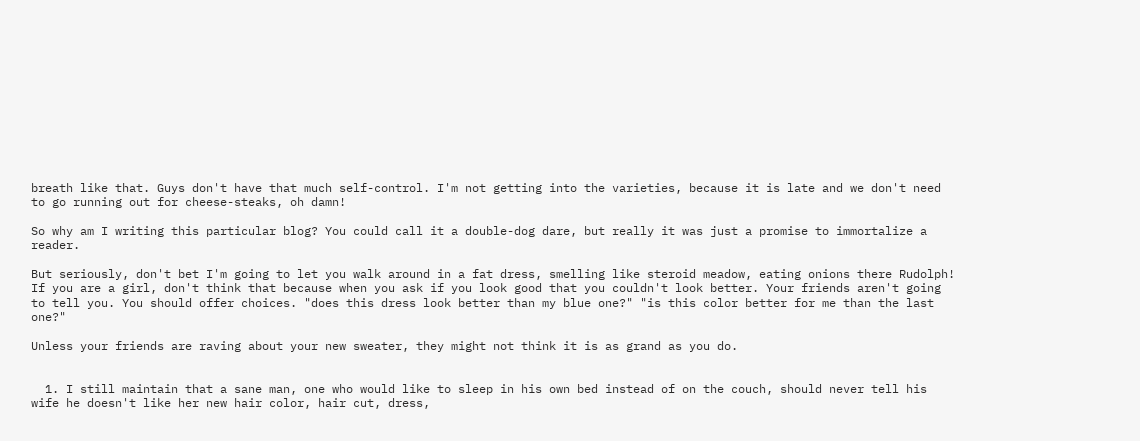breath like that. Guys don't have that much self-control. I'm not getting into the varieties, because it is late and we don't need to go running out for cheese-steaks, oh damn!

So why am I writing this particular blog? You could call it a double-dog dare, but really it was just a promise to immortalize a reader.

But seriously, don't bet I'm going to let you walk around in a fat dress, smelling like steroid meadow, eating onions there Rudolph! If you are a girl, don't think that because when you ask if you look good that you couldn't look better. Your friends aren't going to tell you. You should offer choices. "does this dress look better than my blue one?" "is this color better for me than the last one?"

Unless your friends are raving about your new sweater, they might not think it is as grand as you do.


  1. I still maintain that a sane man, one who would like to sleep in his own bed instead of on the couch, should never tell his wife he doesn't like her new hair color, hair cut, dress,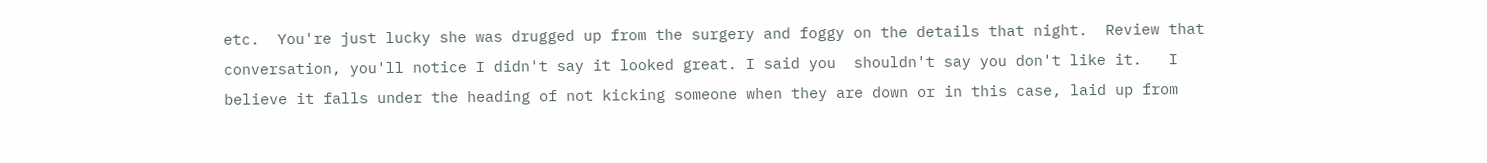etc.  You're just lucky she was drugged up from the surgery and foggy on the details that night.  Review that conversation, you'll notice I didn't say it looked great. I said you  shouldn't say you don't like it.   I believe it falls under the heading of not kicking someone when they are down or in this case, laid up from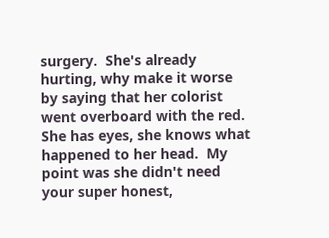surgery.  She's already hurting, why make it worse by saying that her colorist went overboard with the red.  She has eyes, she knows what happened to her head.  My point was she didn't need your super honest,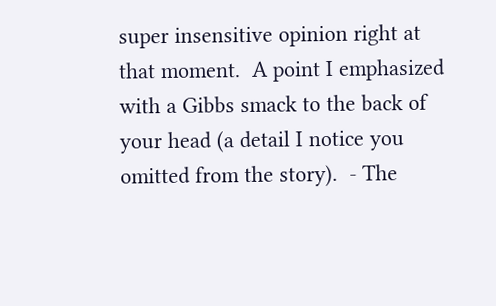super insensitive opinion right at that moment.  A point I emphasized with a Gibbs smack to the back of your head (a detail I notice you omitted from the story).  - The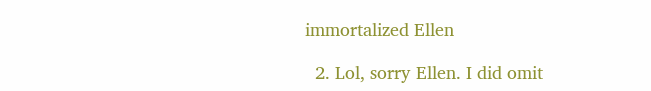immortalized Ellen

  2. Lol, sorry Ellen. I did omit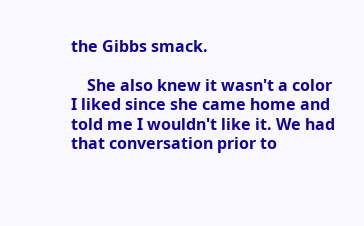the Gibbs smack.

    She also knew it wasn't a color I liked since she came home and told me I wouldn't like it. We had that conversation prior to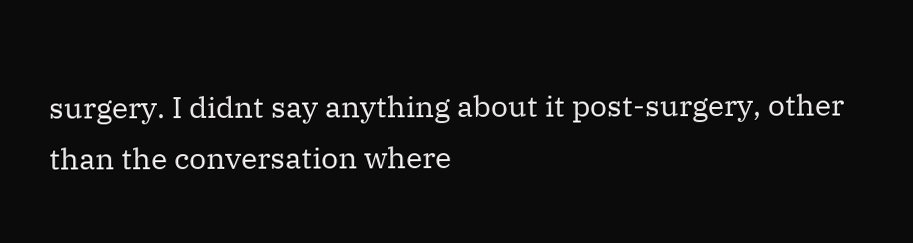surgery. I didnt say anything about it post-surgery, other than the conversation where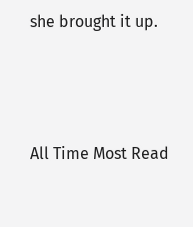she brought it up.




All Time Most Read